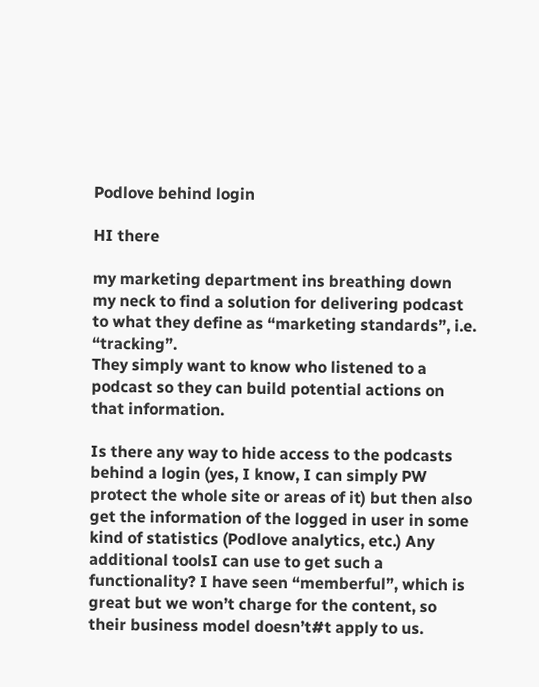Podlove behind login

HI there

my marketing department ins breathing down my neck to find a solution for delivering podcast to what they define as “marketing standards”, i.e. “tracking”.
They simply want to know who listened to a podcast so they can build potential actions on that information.

Is there any way to hide access to the podcasts behind a login (yes, I know, I can simply PW protect the whole site or areas of it) but then also get the information of the logged in user in some kind of statistics (Podlove analytics, etc.) Any additional toolsI can use to get such a functionality? I have seen “memberful”, which is great but we won’t charge for the content, so their business model doesn’t#t apply to us.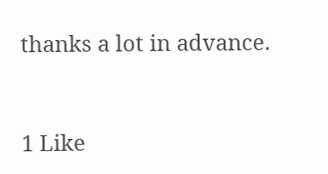thanks a lot in advance.


1 Like